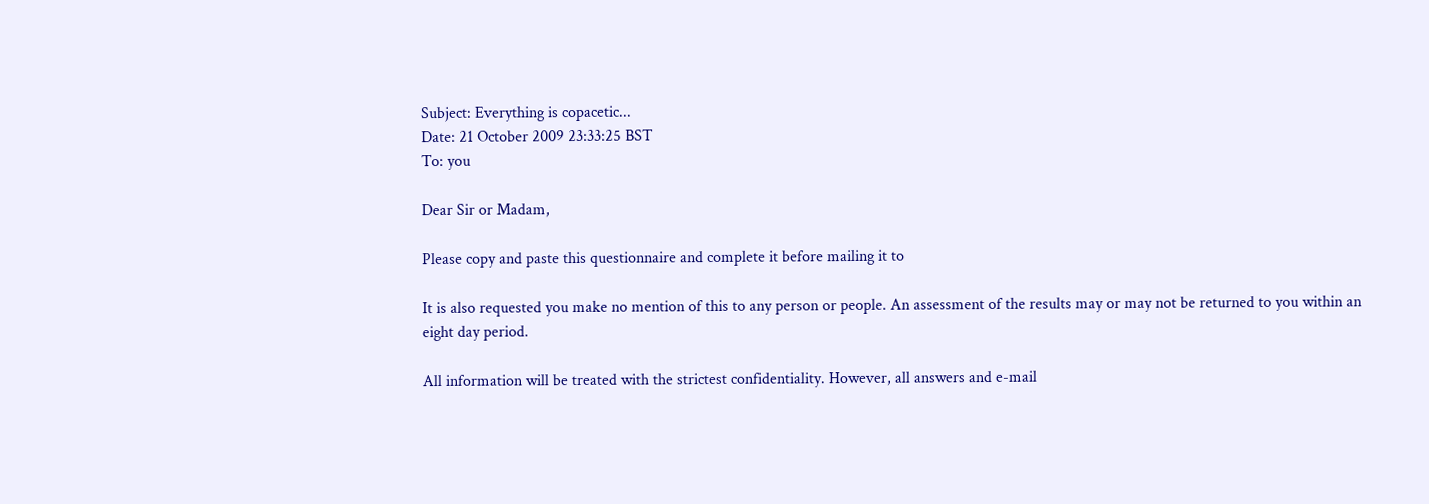Subject: Everything is copacetic...
Date: 21 October 2009 23:33:25 BST
To: you

Dear Sir or Madam,

Please copy and paste this questionnaire and complete it before mailing it to

It is also requested you make no mention of this to any person or people. An assessment of the results may or may not be returned to you within an eight day period.

All information will be treated with the strictest confidentiality. However, all answers and e-mail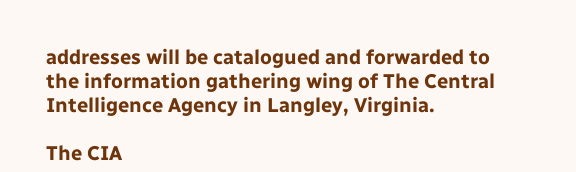addresses will be catalogued and forwarded to the information gathering wing of The Central Intelligence Agency in Langley, Virginia.

The CIA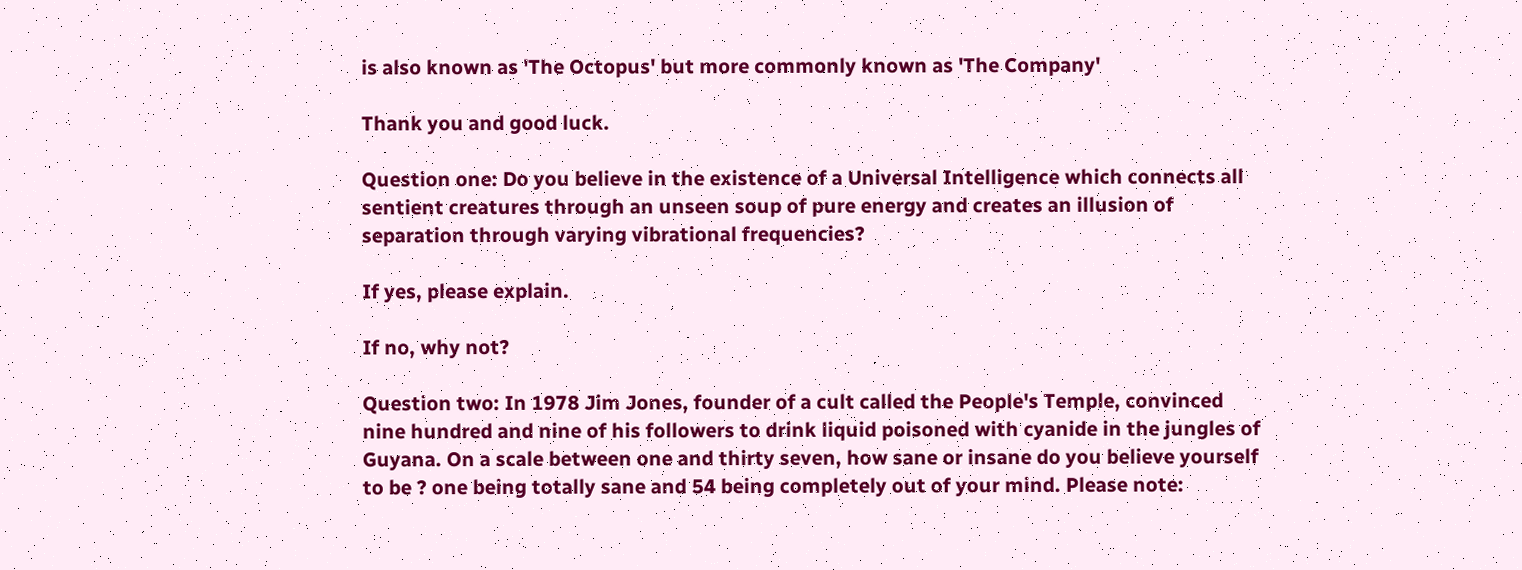is also known as 'The Octopus' but more commonly known as 'The Company'

Thank you and good luck.

Question one: Do you believe in the existence of a Universal Intelligence which connects all sentient creatures through an unseen soup of pure energy and creates an illusion of separation through varying vibrational frequencies?

If yes, please explain.

If no, why not?

Question two: In 1978 Jim Jones, founder of a cult called the People's Temple, convinced nine hundred and nine of his followers to drink liquid poisoned with cyanide in the jungles of Guyana. On a scale between one and thirty seven, how sane or insane do you believe yourself to be ? one being totally sane and 54 being completely out of your mind. Please note: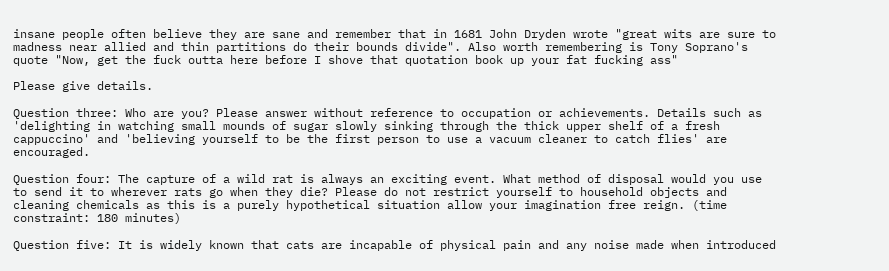insane people often believe they are sane and remember that in 1681 John Dryden wrote "great wits are sure to madness near allied and thin partitions do their bounds divide". Also worth remembering is Tony Soprano's quote "Now, get the fuck outta here before I shove that quotation book up your fat fucking ass"

Please give details.

Question three: Who are you? Please answer without reference to occupation or achievements. Details such as 'delighting in watching small mounds of sugar slowly sinking through the thick upper shelf of a fresh cappuccino' and 'believing yourself to be the first person to use a vacuum cleaner to catch flies' are encouraged.

Question four: The capture of a wild rat is always an exciting event. What method of disposal would you use to send it to wherever rats go when they die? Please do not restrict yourself to household objects and cleaning chemicals as this is a purely hypothetical situation allow your imagination free reign. (time constraint: 180 minutes)

Question five: It is widely known that cats are incapable of physical pain and any noise made when introduced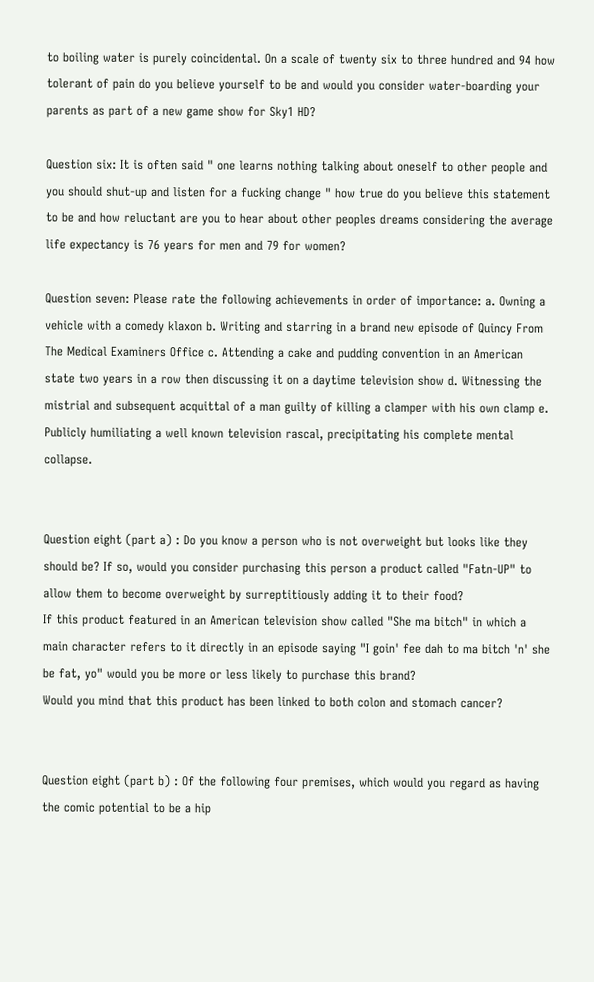to boiling water is purely coincidental. On a scale of twenty six to three hundred and 94 how tolerant of pain do you believe yourself to be and would you consider water-boarding your parents as part of a new game show for Sky1 HD?

Question six: It is often said " one learns nothing talking about oneself to other people and you should shut-up and listen for a fucking change " how true do you believe this statement to be and how reluctant are you to hear about other peoples dreams considering the average life expectancy is 76 years for men and 79 for women?

Question seven: Please rate the following achievements in order of importance: a. Owning a vehicle with a comedy klaxon b. Writing and starring in a brand new episode of Quincy From The Medical Examiners Office c. Attending a cake and pudding convention in an American state two years in a row then discussing it on a daytime television show d. Witnessing the mistrial and subsequent acquittal of a man guilty of killing a clamper with his own clamp e. Publicly humiliating a well known television rascal, precipitating his complete mental collapse.


Question eight (part a) : Do you know a person who is not overweight but looks like they should be? If so, would you consider purchasing this person a product called "Fatn-UP" to allow them to become overweight by surreptitiously adding it to their food?
If this product featured in an American television show called "She ma bitch" in which a main character refers to it directly in an episode saying "I goin' fee dah to ma bitch 'n' she be fat, yo" would you be more or less likely to purchase this brand?
Would you mind that this product has been linked to both colon and stomach cancer?


Question eight (part b) : Of the following four premises, which would you regard as having the comic potential to be a hip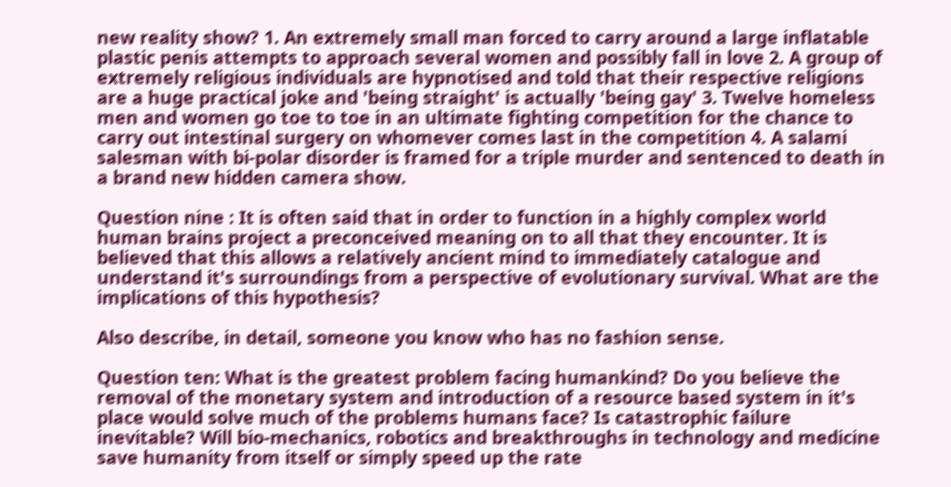new reality show? 1. An extremely small man forced to carry around a large inflatable plastic penis attempts to approach several women and possibly fall in love 2. A group of extremely religious individuals are hypnotised and told that their respective religions are a huge practical joke and 'being straight' is actually 'being gay' 3. Twelve homeless men and women go toe to toe in an ultimate fighting competition for the chance to carry out intestinal surgery on whomever comes last in the competition 4. A salami salesman with bi-polar disorder is framed for a triple murder and sentenced to death in a brand new hidden camera show.

Question nine : It is often said that in order to function in a highly complex world human brains project a preconceived meaning on to all that they encounter. It is believed that this allows a relatively ancient mind to immediately catalogue and understand it's surroundings from a perspective of evolutionary survival. What are the implications of this hypothesis?

Also describe, in detail, someone you know who has no fashion sense.

Question ten: What is the greatest problem facing humankind? Do you believe the removal of the monetary system and introduction of a resource based system in it's place would solve much of the problems humans face? Is catastrophic failure inevitable? Will bio-mechanics, robotics and breakthroughs in technology and medicine save humanity from itself or simply speed up the rate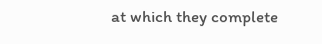at which they complete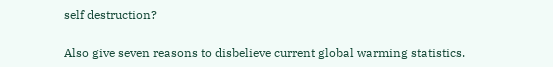self destruction?

Also give seven reasons to disbelieve current global warming statistics.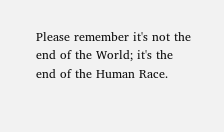Please remember it's not the end of the World; it's the end of the Human Race.